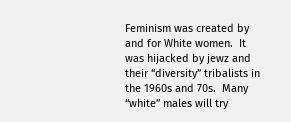Feminism was created by and for White women.  It was hijacked by jewz and their “diversity” tribalists in the 1960s and 70s.  Many “white” males will try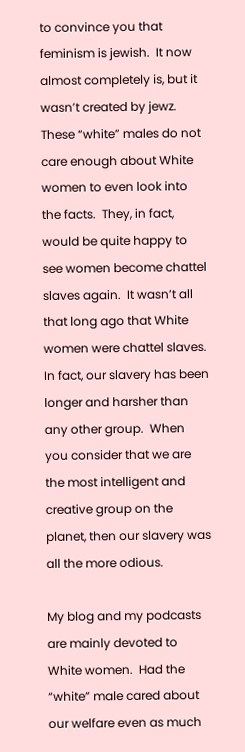to convince you that feminism is jewish.  It now almost completely is, but it wasn’t created by jewz.  These “white” males do not care enough about White women to even look into the facts.  They, in fact, would be quite happy to see women become chattel slaves again.  It wasn’t all that long ago that White women were chattel slaves.  In fact, our slavery has been longer and harsher than any other group.  When you consider that we are the most intelligent and creative group on the planet, then our slavery was all the more odious.

My blog and my podcasts are mainly devoted to White women.  Had the “white” male cared about our welfare even as much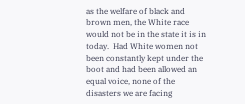as the welfare of black and brown men, the White race would not be in the state it is in today.  Had White women not been constantly kept under the boot and had been allowed an equal voice, none of the disasters we are facing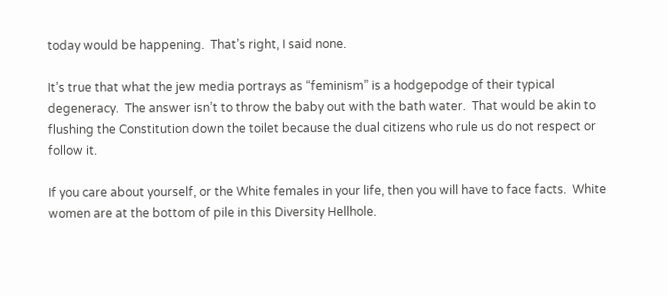today would be happening.  That’s right, I said none.

It’s true that what the jew media portrays as “feminism” is a hodgepodge of their typical degeneracy.  The answer isn’t to throw the baby out with the bath water.  That would be akin to flushing the Constitution down the toilet because the dual citizens who rule us do not respect or follow it.

If you care about yourself, or the White females in your life, then you will have to face facts.  White women are at the bottom of pile in this Diversity Hellhole.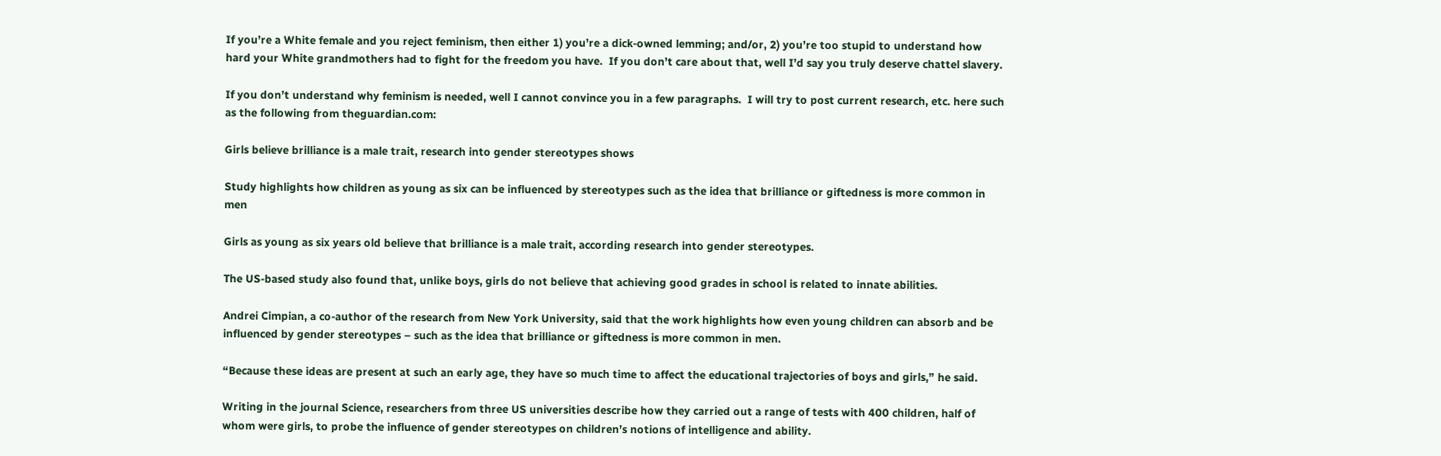If you’re a White female and you reject feminism, then either 1) you’re a dick-owned lemming; and/or, 2) you’re too stupid to understand how hard your White grandmothers had to fight for the freedom you have.  If you don’t care about that, well I’d say you truly deserve chattel slavery.

If you don’t understand why feminism is needed, well I cannot convince you in a few paragraphs.  I will try to post current research, etc. here such as the following from theguardian.com:

Girls believe brilliance is a male trait, research into gender stereotypes shows

Study highlights how children as young as six can be influenced by stereotypes such as the idea that brilliance or giftedness is more common in men

Girls as young as six years old believe that brilliance is a male trait, according research into gender stereotypes.

The US-based study also found that, unlike boys, girls do not believe that achieving good grades in school is related to innate abilities.

Andrei Cimpian, a co-author of the research from New York University, said that the work highlights how even young children can absorb and be influenced by gender stereotypes – such as the idea that brilliance or giftedness is more common in men.

“Because these ideas are present at such an early age, they have so much time to affect the educational trajectories of boys and girls,” he said.

Writing in the journal Science, researchers from three US universities describe how they carried out a range of tests with 400 children, half of whom were girls, to probe the influence of gender stereotypes on children’s notions of intelligence and ability.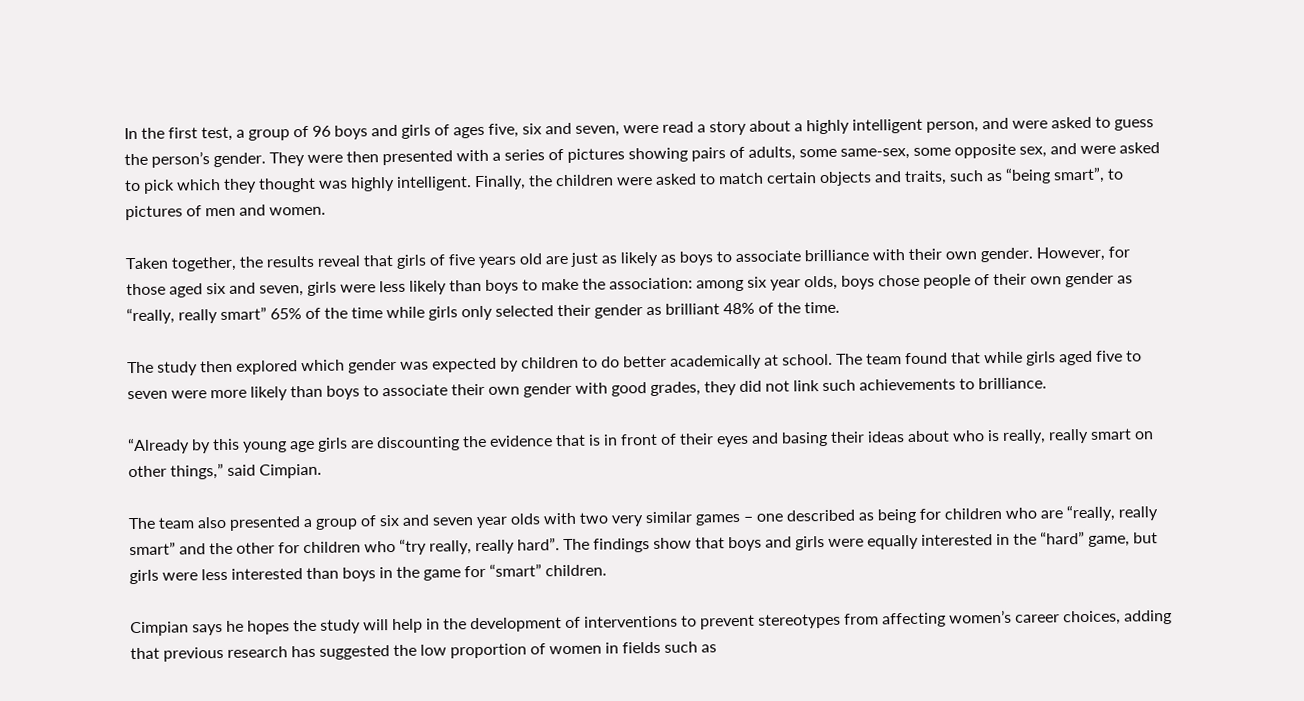In the first test, a group of 96 boys and girls of ages five, six and seven, were read a story about a highly intelligent person, and were asked to guess the person’s gender. They were then presented with a series of pictures showing pairs of adults, some same-sex, some opposite sex, and were asked to pick which they thought was highly intelligent. Finally, the children were asked to match certain objects and traits, such as “being smart”, to pictures of men and women.

Taken together, the results reveal that girls of five years old are just as likely as boys to associate brilliance with their own gender. However, for those aged six and seven, girls were less likely than boys to make the association: among six year olds, boys chose people of their own gender as “really, really smart” 65% of the time while girls only selected their gender as brilliant 48% of the time.

The study then explored which gender was expected by children to do better academically at school. The team found that while girls aged five to seven were more likely than boys to associate their own gender with good grades, they did not link such achievements to brilliance.

“Already by this young age girls are discounting the evidence that is in front of their eyes and basing their ideas about who is really, really smart on other things,” said Cimpian.

The team also presented a group of six and seven year olds with two very similar games – one described as being for children who are “really, really smart” and the other for children who “try really, really hard”. The findings show that boys and girls were equally interested in the “hard” game, but girls were less interested than boys in the game for “smart” children.

Cimpian says he hopes the study will help in the development of interventions to prevent stereotypes from affecting women’s career choices, adding that previous research has suggested the low proportion of women in fields such as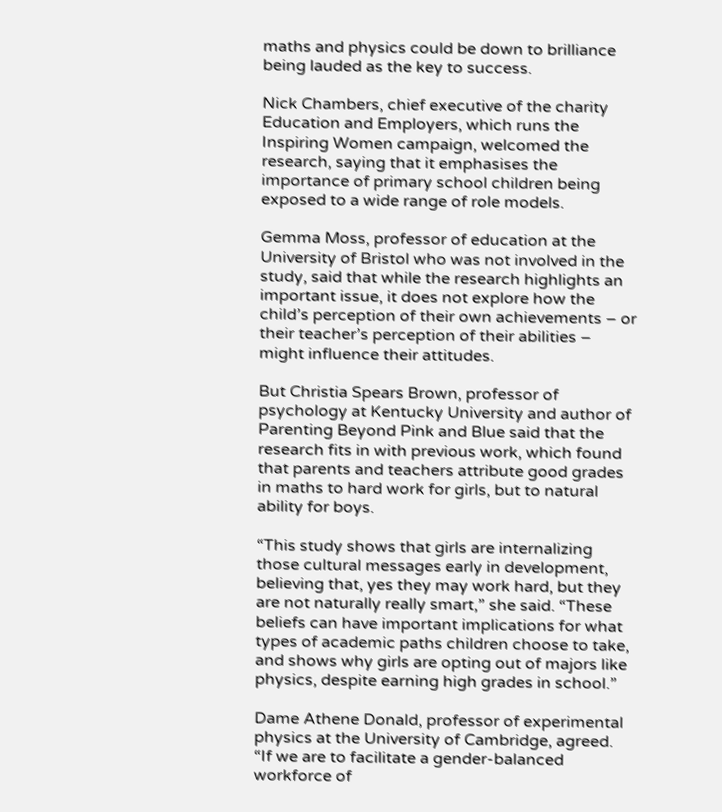maths and physics could be down to brilliance being lauded as the key to success.

Nick Chambers, chief executive of the charity Education and Employers, which runs the Inspiring Women campaign, welcomed the research, saying that it emphasises the importance of primary school children being exposed to a wide range of role models.

Gemma Moss, professor of education at the University of Bristol who was not involved in the study, said that while the research highlights an important issue, it does not explore how the child’s perception of their own achievements – or their teacher’s perception of their abilities – might influence their attitudes.

But Christia Spears Brown, professor of psychology at Kentucky University and author of Parenting Beyond Pink and Blue said that the research fits in with previous work, which found that parents and teachers attribute good grades in maths to hard work for girls, but to natural ability for boys.

“This study shows that girls are internalizing those cultural messages early in development, believing that, yes they may work hard, but they are not naturally really smart,” she said. “These beliefs can have important implications for what types of academic paths children choose to take, and shows why girls are opting out of majors like physics, despite earning high grades in school.”

Dame Athene Donald, professor of experimental physics at the University of Cambridge, agreed. “If we are to facilitate a gender-balanced workforce of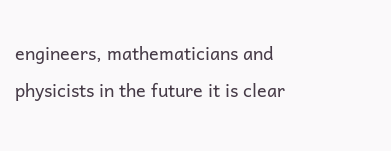engineers, mathematicians and physicists in the future it is clear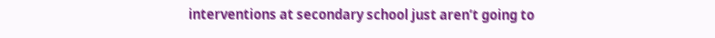interventions at secondary school just aren’t going to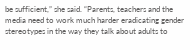be sufficient,” she said. “Parents, teachers and the media need to work much harder eradicating gender stereotypes in the way they talk about adults to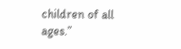children of all ages.”